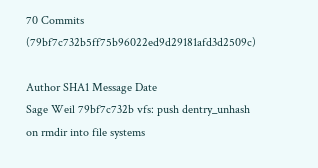70 Commits (79bf7c732b5ff75b96022ed9d29181afd3d2509c)

Author SHA1 Message Date
Sage Weil 79bf7c732b vfs: push dentry_unhash on rmdir into file systems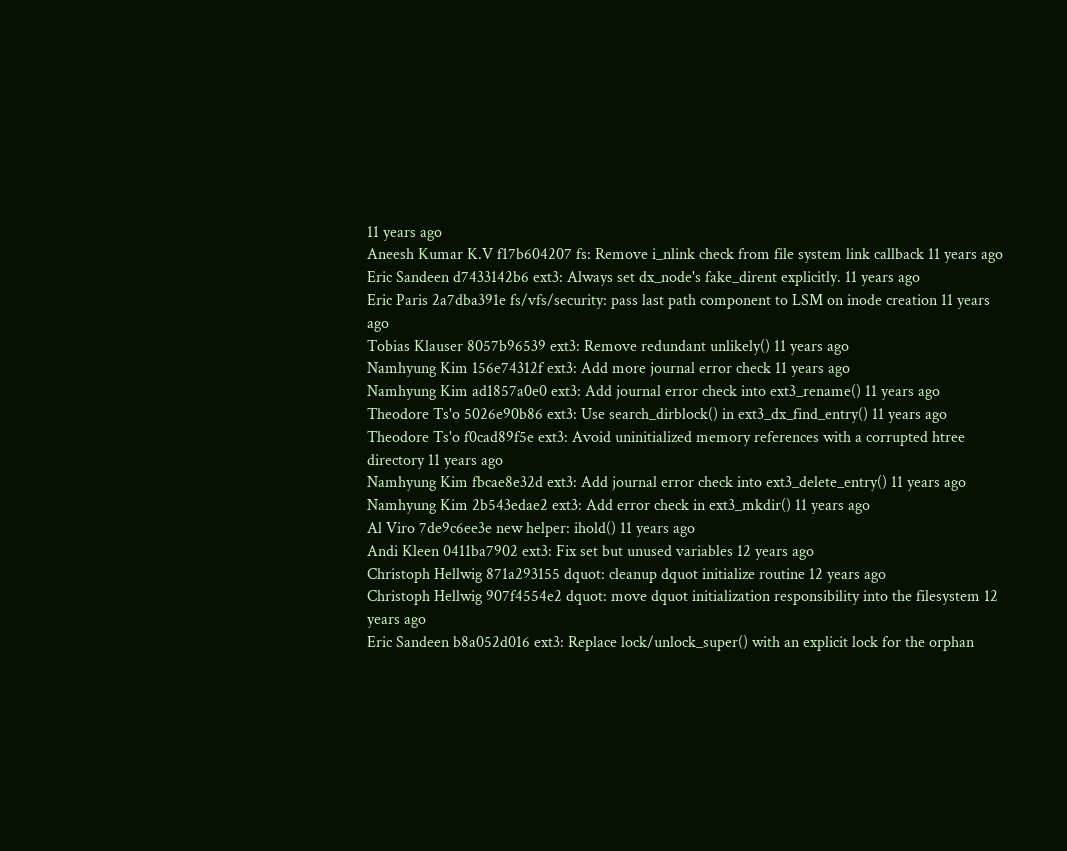11 years ago
Aneesh Kumar K.V f17b604207 fs: Remove i_nlink check from file system link callback 11 years ago
Eric Sandeen d7433142b6 ext3: Always set dx_node's fake_dirent explicitly. 11 years ago
Eric Paris 2a7dba391e fs/vfs/security: pass last path component to LSM on inode creation 11 years ago
Tobias Klauser 8057b96539 ext3: Remove redundant unlikely() 11 years ago
Namhyung Kim 156e74312f ext3: Add more journal error check 11 years ago
Namhyung Kim ad1857a0e0 ext3: Add journal error check into ext3_rename() 11 years ago
Theodore Ts'o 5026e90b86 ext3: Use search_dirblock() in ext3_dx_find_entry() 11 years ago
Theodore Ts'o f0cad89f5e ext3: Avoid uninitialized memory references with a corrupted htree directory 11 years ago
Namhyung Kim fbcae8e32d ext3: Add journal error check into ext3_delete_entry() 11 years ago
Namhyung Kim 2b543edae2 ext3: Add error check in ext3_mkdir() 11 years ago
Al Viro 7de9c6ee3e new helper: ihold() 11 years ago
Andi Kleen 0411ba7902 ext3: Fix set but unused variables 12 years ago
Christoph Hellwig 871a293155 dquot: cleanup dquot initialize routine 12 years ago
Christoph Hellwig 907f4554e2 dquot: move dquot initialization responsibility into the filesystem 12 years ago
Eric Sandeen b8a052d016 ext3: Replace lock/unlock_super() with an explicit lock for the orphan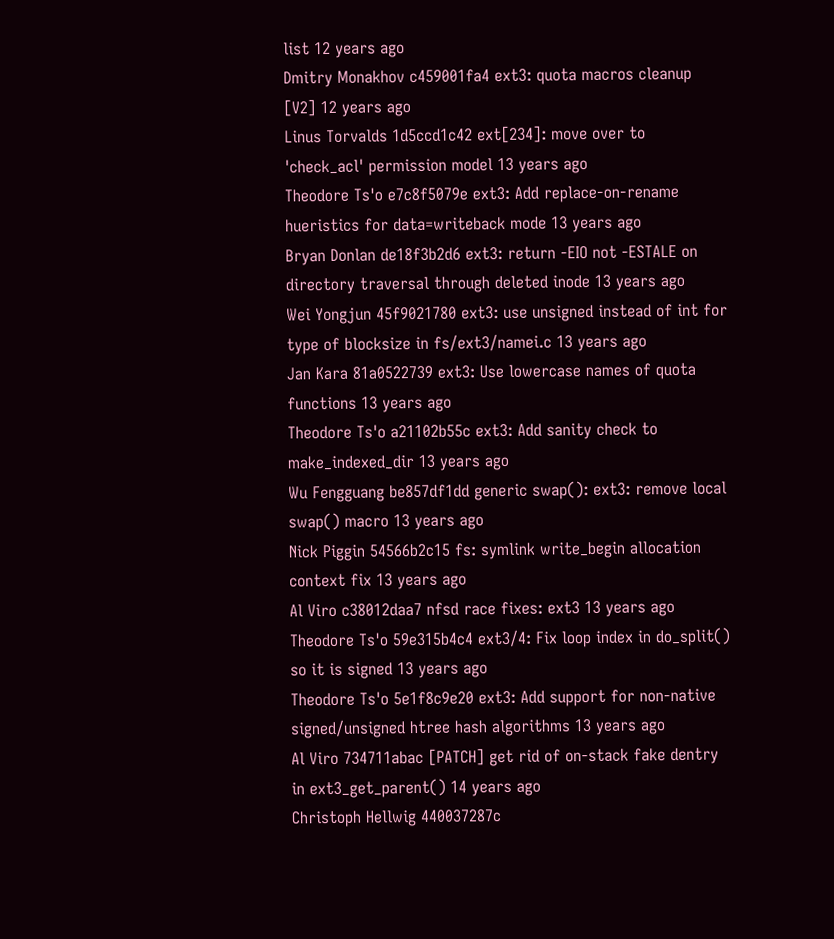list 12 years ago
Dmitry Monakhov c459001fa4 ext3: quota macros cleanup [V2] 12 years ago
Linus Torvalds 1d5ccd1c42 ext[234]: move over to 'check_acl' permission model 13 years ago
Theodore Ts'o e7c8f5079e ext3: Add replace-on-rename hueristics for data=writeback mode 13 years ago
Bryan Donlan de18f3b2d6 ext3: return -EIO not -ESTALE on directory traversal through deleted inode 13 years ago
Wei Yongjun 45f9021780 ext3: use unsigned instead of int for type of blocksize in fs/ext3/namei.c 13 years ago
Jan Kara 81a0522739 ext3: Use lowercase names of quota functions 13 years ago
Theodore Ts'o a21102b55c ext3: Add sanity check to make_indexed_dir 13 years ago
Wu Fengguang be857df1dd generic swap(): ext3: remove local swap() macro 13 years ago
Nick Piggin 54566b2c15 fs: symlink write_begin allocation context fix 13 years ago
Al Viro c38012daa7 nfsd race fixes: ext3 13 years ago
Theodore Ts'o 59e315b4c4 ext3/4: Fix loop index in do_split() so it is signed 13 years ago
Theodore Ts'o 5e1f8c9e20 ext3: Add support for non-native signed/unsigned htree hash algorithms 13 years ago
Al Viro 734711abac [PATCH] get rid of on-stack fake dentry in ext3_get_parent() 14 years ago
Christoph Hellwig 440037287c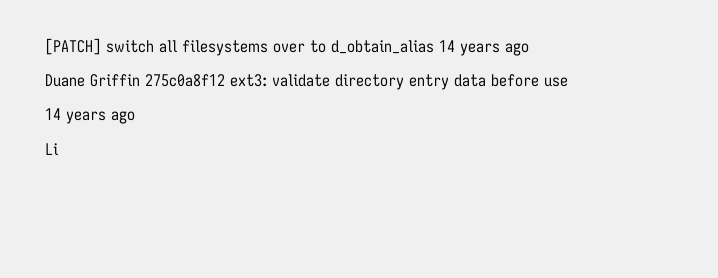[PATCH] switch all filesystems over to d_obtain_alias 14 years ago
Duane Griffin 275c0a8f12 ext3: validate directory entry data before use 14 years ago
Li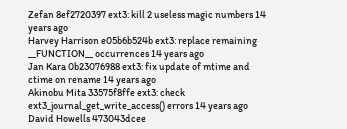Zefan 8ef2720397 ext3: kill 2 useless magic numbers 14 years ago
Harvey Harrison e05b6b524b ext3: replace remaining __FUNCTION__ occurrences 14 years ago
Jan Kara 0b23076988 ext3: fix update of mtime and ctime on rename 14 years ago
Akinobu Mita 33575f8ffe ext3: check ext3_journal_get_write_access() errors 14 years ago
David Howells 473043dcee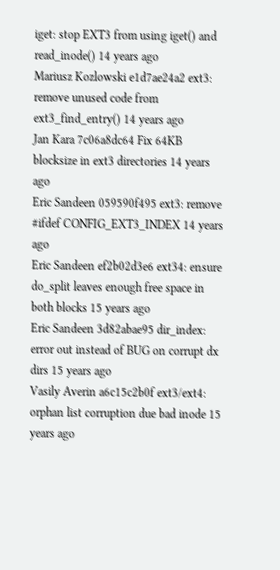iget: stop EXT3 from using iget() and read_inode() 14 years ago
Mariusz Kozlowski e1d7ae24a2 ext3: remove unused code from ext3_find_entry() 14 years ago
Jan Kara 7c06a8dc64 Fix 64KB blocksize in ext3 directories 14 years ago
Eric Sandeen 059590f495 ext3: remove #ifdef CONFIG_EXT3_INDEX 14 years ago
Eric Sandeen ef2b02d3e6 ext34: ensure do_split leaves enough free space in both blocks 15 years ago
Eric Sandeen 3d82abae95 dir_index: error out instead of BUG on corrupt dx dirs 15 years ago
Vasily Averin a6c15c2b0f ext3/ext4: orphan list corruption due bad inode 15 years ago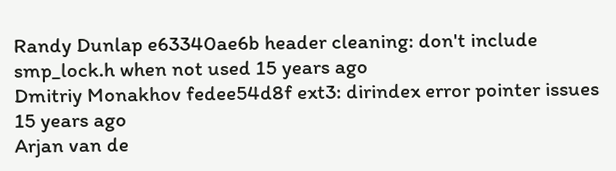Randy Dunlap e63340ae6b header cleaning: don't include smp_lock.h when not used 15 years ago
Dmitriy Monakhov fedee54d8f ext3: dirindex error pointer issues 15 years ago
Arjan van de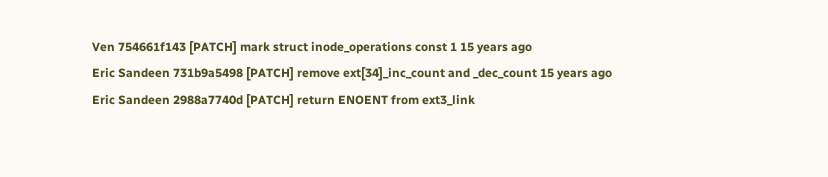Ven 754661f143 [PATCH] mark struct inode_operations const 1 15 years ago
Eric Sandeen 731b9a5498 [PATCH] remove ext[34]_inc_count and _dec_count 15 years ago
Eric Sandeen 2988a7740d [PATCH] return ENOENT from ext3_link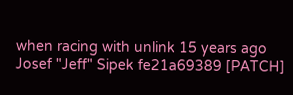when racing with unlink 15 years ago
Josef "Jeff" Sipek fe21a69389 [PATCH]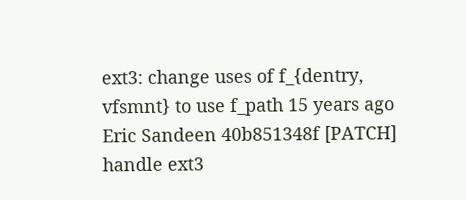ext3: change uses of f_{dentry, vfsmnt} to use f_path 15 years ago
Eric Sandeen 40b851348f [PATCH] handle ext3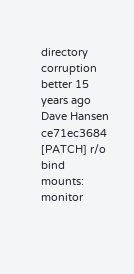directory corruption better 15 years ago
Dave Hansen ce71ec3684 [PATCH] r/o bind mounts: monitor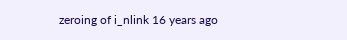zeroing of i_nlink 16 years ago